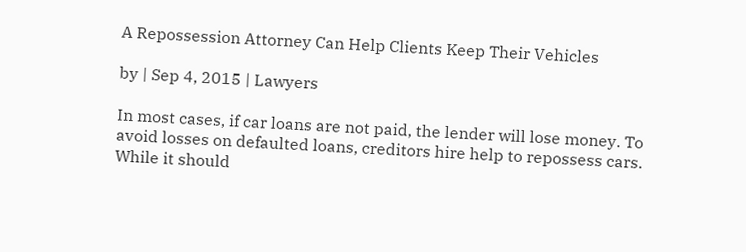A Repossession Attorney Can Help Clients Keep Their Vehicles

by | Sep 4, 2015 | Lawyers

In most cases, if car loans are not paid, the lender will lose money. To avoid losses on defaulted loans, creditors hire help to repossess cars. While it should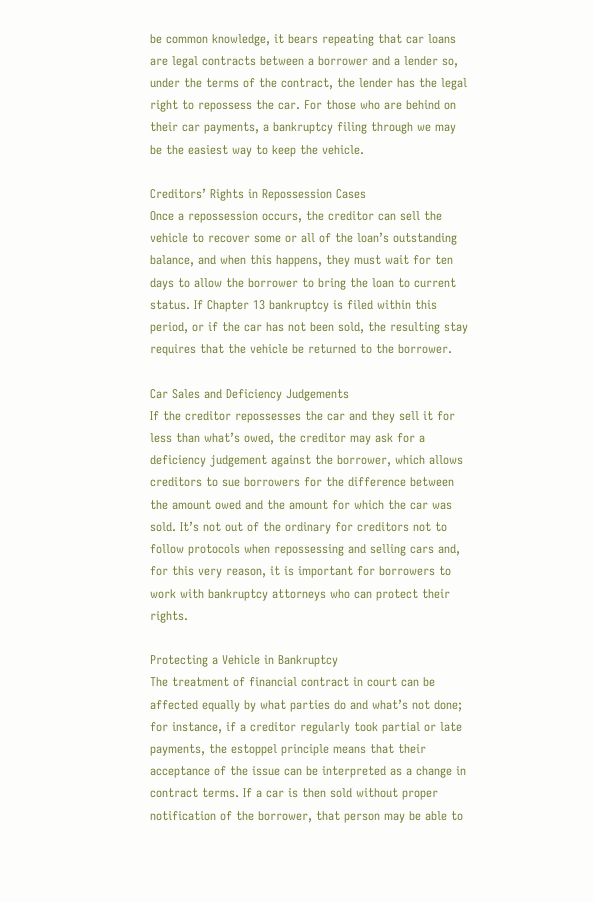be common knowledge, it bears repeating that car loans are legal contracts between a borrower and a lender so, under the terms of the contract, the lender has the legal right to repossess the car. For those who are behind on their car payments, a bankruptcy filing through we may be the easiest way to keep the vehicle.

Creditors’ Rights in Repossession Cases
Once a repossession occurs, the creditor can sell the vehicle to recover some or all of the loan’s outstanding balance, and when this happens, they must wait for ten days to allow the borrower to bring the loan to current status. If Chapter 13 bankruptcy is filed within this period, or if the car has not been sold, the resulting stay requires that the vehicle be returned to the borrower.

Car Sales and Deficiency Judgements
If the creditor repossesses the car and they sell it for less than what’s owed, the creditor may ask for a deficiency judgement against the borrower, which allows creditors to sue borrowers for the difference between the amount owed and the amount for which the car was sold. It’s not out of the ordinary for creditors not to follow protocols when repossessing and selling cars and, for this very reason, it is important for borrowers to work with bankruptcy attorneys who can protect their rights.

Protecting a Vehicle in Bankruptcy
The treatment of financial contract in court can be affected equally by what parties do and what’s not done; for instance, if a creditor regularly took partial or late payments, the estoppel principle means that their acceptance of the issue can be interpreted as a change in contract terms. If a car is then sold without proper notification of the borrower, that person may be able to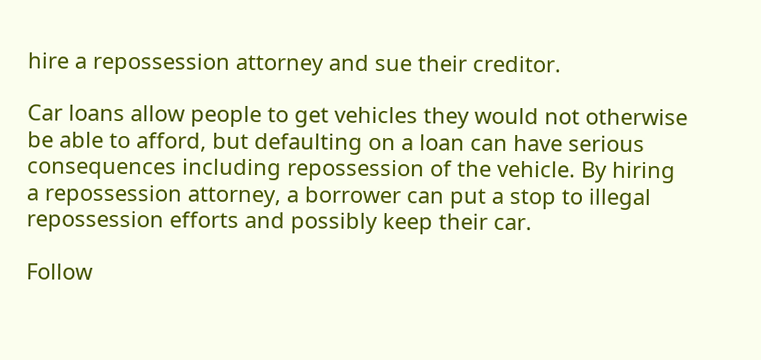hire a repossession attorney and sue their creditor.

Car loans allow people to get vehicles they would not otherwise be able to afford, but defaulting on a loan can have serious consequences including repossession of the vehicle. By hiring a repossession attorney, a borrower can put a stop to illegal repossession efforts and possibly keep their car.

Follow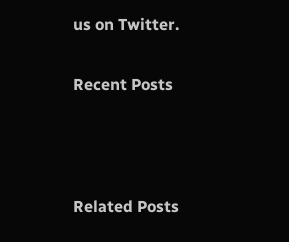us on Twitter.

Recent Posts



Related Posts